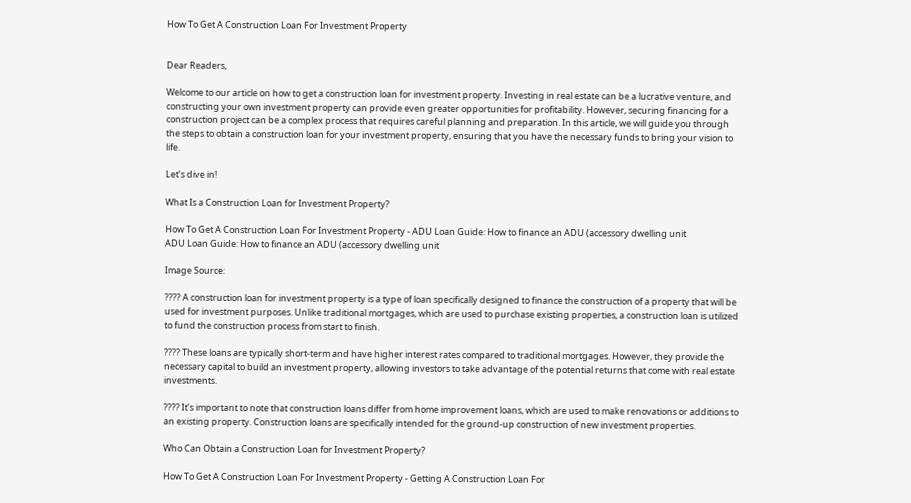How To Get A Construction Loan For Investment Property


Dear Readers,

Welcome to our article on how to get a construction loan for investment property. Investing in real estate can be a lucrative venture, and constructing your own investment property can provide even greater opportunities for profitability. However, securing financing for a construction project can be a complex process that requires careful planning and preparation. In this article, we will guide you through the steps to obtain a construction loan for your investment property, ensuring that you have the necessary funds to bring your vision to life.

Let’s dive in!

What Is a Construction Loan for Investment Property?

How To Get A Construction Loan For Investment Property - ADU Loan Guide: How to finance an ADU (accessory dwelling unit
ADU Loan Guide: How to finance an ADU (accessory dwelling unit

Image Source:

???? A construction loan for investment property is a type of loan specifically designed to finance the construction of a property that will be used for investment purposes. Unlike traditional mortgages, which are used to purchase existing properties, a construction loan is utilized to fund the construction process from start to finish.

???? These loans are typically short-term and have higher interest rates compared to traditional mortgages. However, they provide the necessary capital to build an investment property, allowing investors to take advantage of the potential returns that come with real estate investments.

???? It’s important to note that construction loans differ from home improvement loans, which are used to make renovations or additions to an existing property. Construction loans are specifically intended for the ground-up construction of new investment properties.

Who Can Obtain a Construction Loan for Investment Property?

How To Get A Construction Loan For Investment Property - Getting A Construction Loan For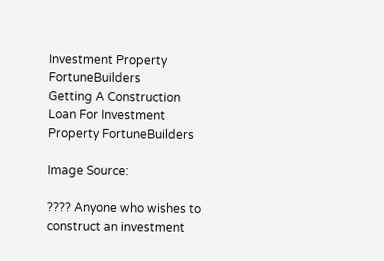Investment Property  FortuneBuilders
Getting A Construction Loan For Investment Property FortuneBuilders

Image Source:

???? Anyone who wishes to construct an investment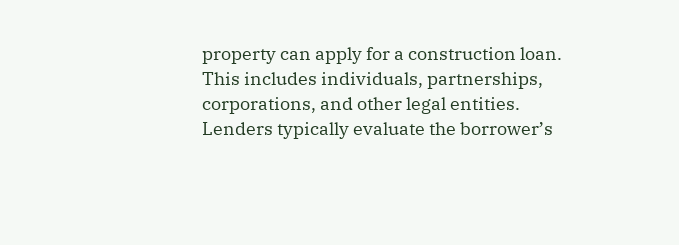property can apply for a construction loan. This includes individuals, partnerships, corporations, and other legal entities. Lenders typically evaluate the borrower’s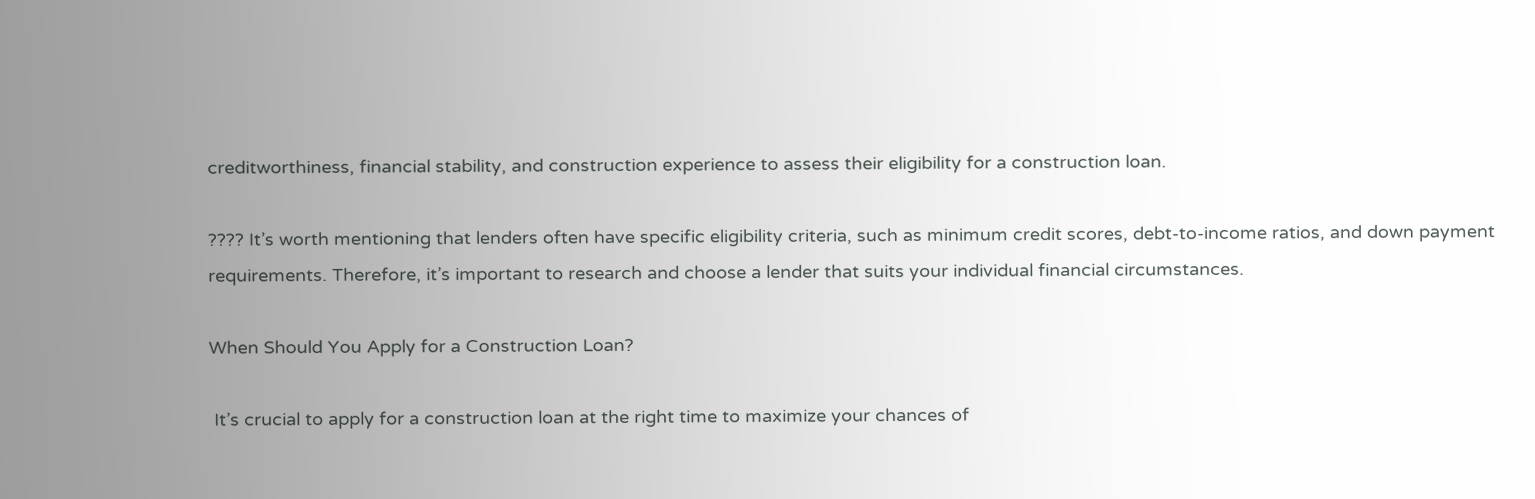creditworthiness, financial stability, and construction experience to assess their eligibility for a construction loan.

???? It’s worth mentioning that lenders often have specific eligibility criteria, such as minimum credit scores, debt-to-income ratios, and down payment requirements. Therefore, it’s important to research and choose a lender that suits your individual financial circumstances.

When Should You Apply for a Construction Loan?

 It’s crucial to apply for a construction loan at the right time to maximize your chances of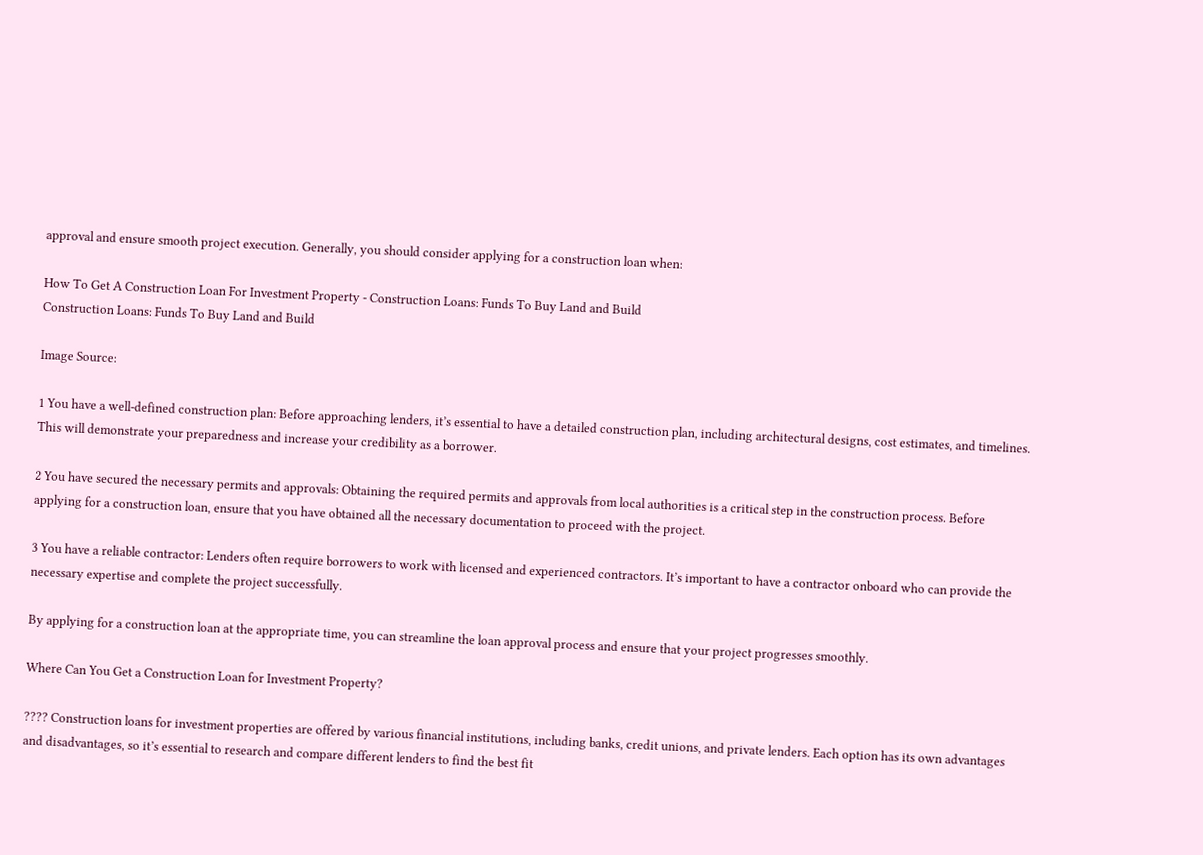approval and ensure smooth project execution. Generally, you should consider applying for a construction loan when:

How To Get A Construction Loan For Investment Property - Construction Loans: Funds To Buy Land and Build
Construction Loans: Funds To Buy Land and Build

Image Source:

1 You have a well-defined construction plan: Before approaching lenders, it’s essential to have a detailed construction plan, including architectural designs, cost estimates, and timelines. This will demonstrate your preparedness and increase your credibility as a borrower.

2 You have secured the necessary permits and approvals: Obtaining the required permits and approvals from local authorities is a critical step in the construction process. Before applying for a construction loan, ensure that you have obtained all the necessary documentation to proceed with the project.

3 You have a reliable contractor: Lenders often require borrowers to work with licensed and experienced contractors. It’s important to have a contractor onboard who can provide the necessary expertise and complete the project successfully.

By applying for a construction loan at the appropriate time, you can streamline the loan approval process and ensure that your project progresses smoothly.

Where Can You Get a Construction Loan for Investment Property?

???? Construction loans for investment properties are offered by various financial institutions, including banks, credit unions, and private lenders. Each option has its own advantages and disadvantages, so it’s essential to research and compare different lenders to find the best fit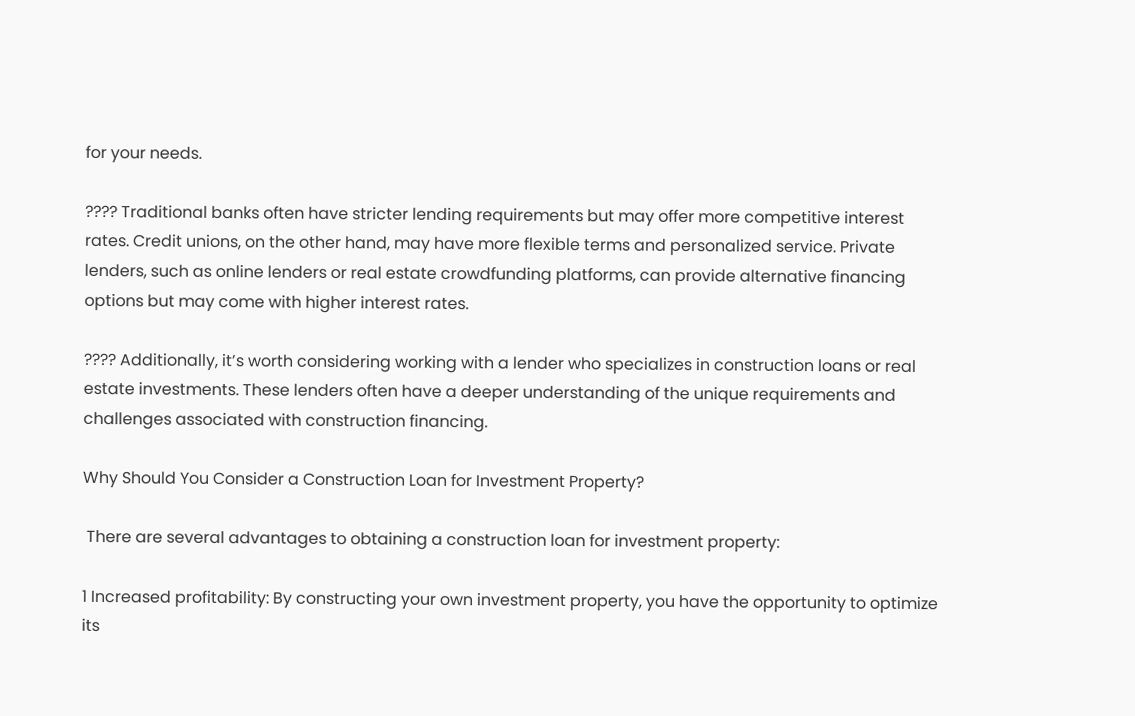for your needs.

???? Traditional banks often have stricter lending requirements but may offer more competitive interest rates. Credit unions, on the other hand, may have more flexible terms and personalized service. Private lenders, such as online lenders or real estate crowdfunding platforms, can provide alternative financing options but may come with higher interest rates.

???? Additionally, it’s worth considering working with a lender who specializes in construction loans or real estate investments. These lenders often have a deeper understanding of the unique requirements and challenges associated with construction financing.

Why Should You Consider a Construction Loan for Investment Property?

 There are several advantages to obtaining a construction loan for investment property:

1 Increased profitability: By constructing your own investment property, you have the opportunity to optimize its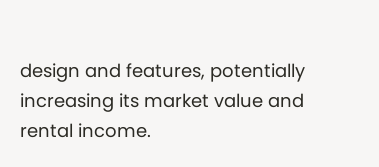design and features, potentially increasing its market value and rental income.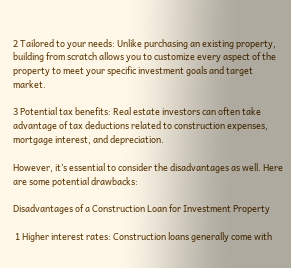2 Tailored to your needs: Unlike purchasing an existing property, building from scratch allows you to customize every aspect of the property to meet your specific investment goals and target market.

3 Potential tax benefits: Real estate investors can often take advantage of tax deductions related to construction expenses, mortgage interest, and depreciation.

However, it’s essential to consider the disadvantages as well. Here are some potential drawbacks:

Disadvantages of a Construction Loan for Investment Property

 1 Higher interest rates: Construction loans generally come with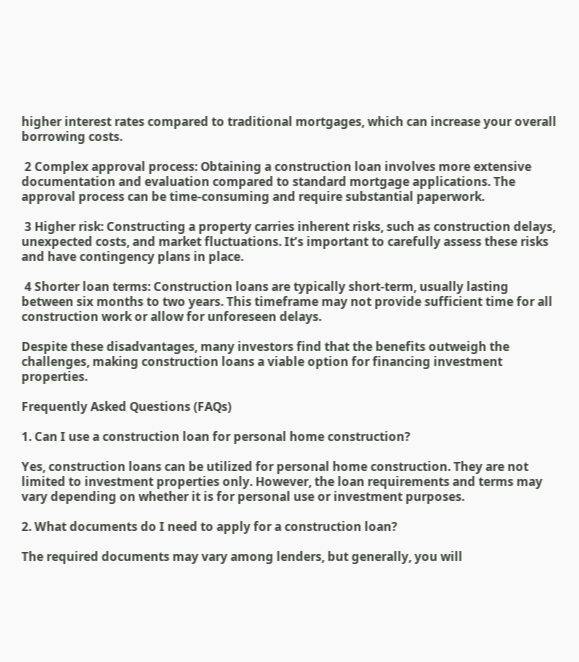higher interest rates compared to traditional mortgages, which can increase your overall borrowing costs.

 2 Complex approval process: Obtaining a construction loan involves more extensive documentation and evaluation compared to standard mortgage applications. The approval process can be time-consuming and require substantial paperwork.

 3 Higher risk: Constructing a property carries inherent risks, such as construction delays, unexpected costs, and market fluctuations. It’s important to carefully assess these risks and have contingency plans in place.

 4 Shorter loan terms: Construction loans are typically short-term, usually lasting between six months to two years. This timeframe may not provide sufficient time for all construction work or allow for unforeseen delays.

Despite these disadvantages, many investors find that the benefits outweigh the challenges, making construction loans a viable option for financing investment properties.

Frequently Asked Questions (FAQs)

1. Can I use a construction loan for personal home construction?

Yes, construction loans can be utilized for personal home construction. They are not limited to investment properties only. However, the loan requirements and terms may vary depending on whether it is for personal use or investment purposes.

2. What documents do I need to apply for a construction loan?

The required documents may vary among lenders, but generally, you will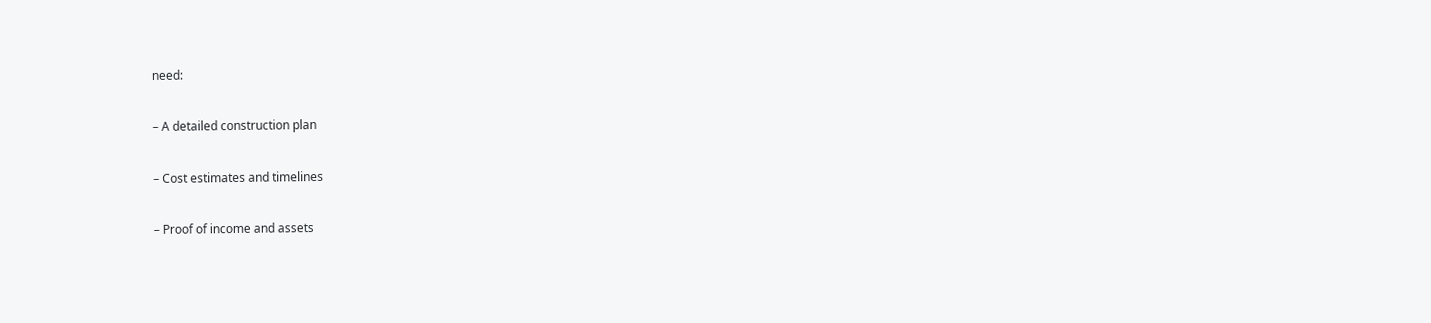need:

– A detailed construction plan

– Cost estimates and timelines

– Proof of income and assets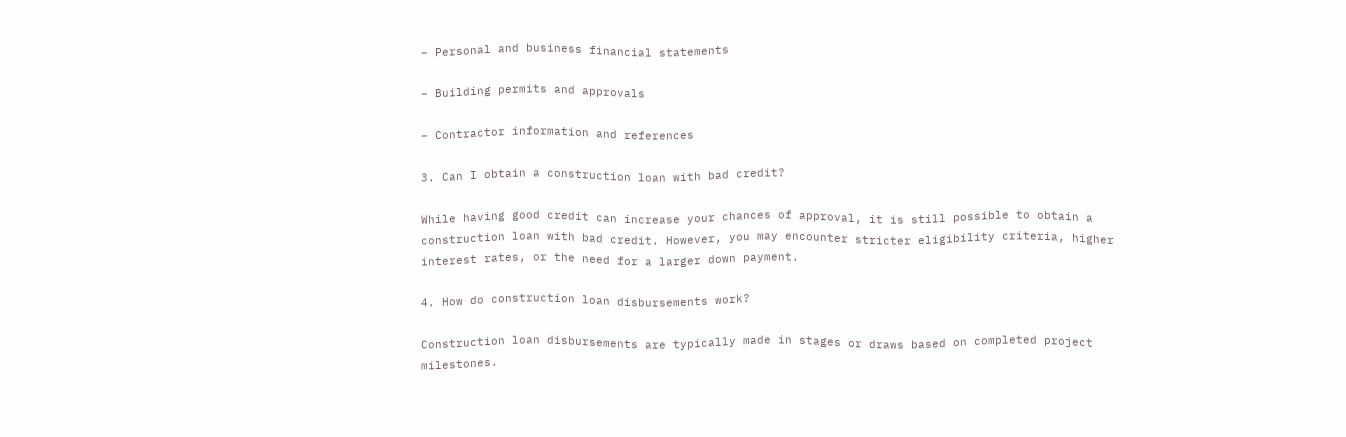– Personal and business financial statements

– Building permits and approvals

– Contractor information and references

3. Can I obtain a construction loan with bad credit?

While having good credit can increase your chances of approval, it is still possible to obtain a construction loan with bad credit. However, you may encounter stricter eligibility criteria, higher interest rates, or the need for a larger down payment.

4. How do construction loan disbursements work?

Construction loan disbursements are typically made in stages or draws based on completed project milestones.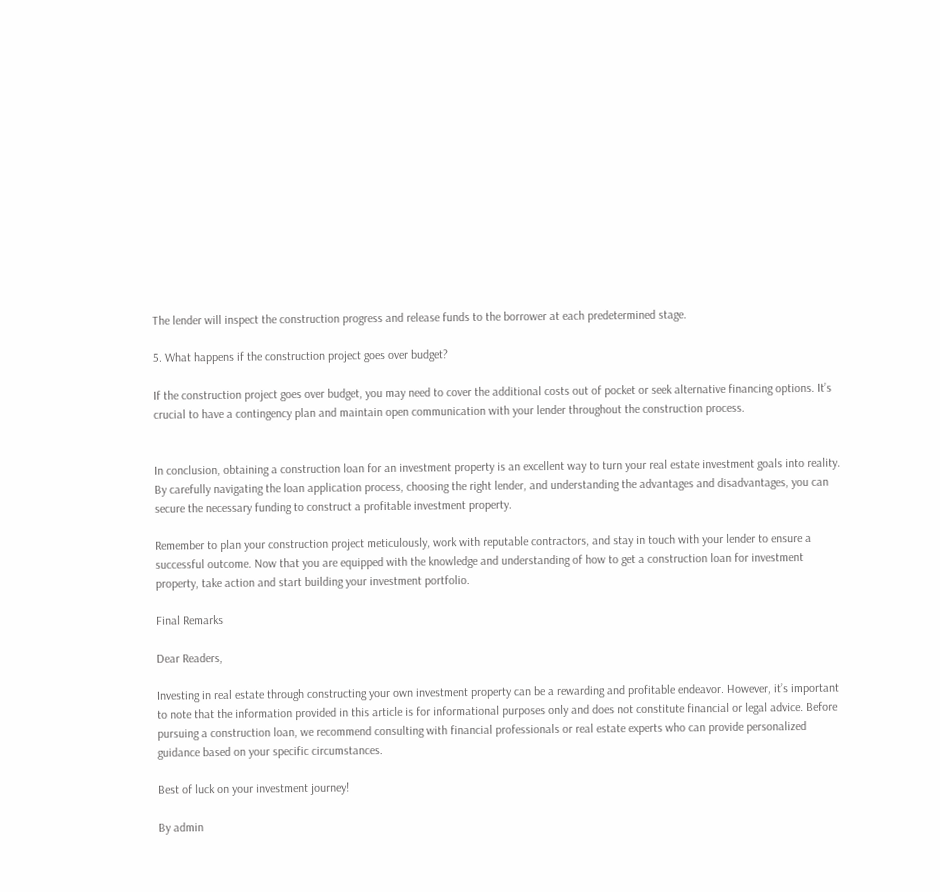The lender will inspect the construction progress and release funds to the borrower at each predetermined stage.

5. What happens if the construction project goes over budget?

If the construction project goes over budget, you may need to cover the additional costs out of pocket or seek alternative financing options. It’s crucial to have a contingency plan and maintain open communication with your lender throughout the construction process.


In conclusion, obtaining a construction loan for an investment property is an excellent way to turn your real estate investment goals into reality. By carefully navigating the loan application process, choosing the right lender, and understanding the advantages and disadvantages, you can secure the necessary funding to construct a profitable investment property.

Remember to plan your construction project meticulously, work with reputable contractors, and stay in touch with your lender to ensure a successful outcome. Now that you are equipped with the knowledge and understanding of how to get a construction loan for investment property, take action and start building your investment portfolio.

Final Remarks

Dear Readers,

Investing in real estate through constructing your own investment property can be a rewarding and profitable endeavor. However, it’s important to note that the information provided in this article is for informational purposes only and does not constitute financial or legal advice. Before pursuing a construction loan, we recommend consulting with financial professionals or real estate experts who can provide personalized guidance based on your specific circumstances.

Best of luck on your investment journey!

By admin